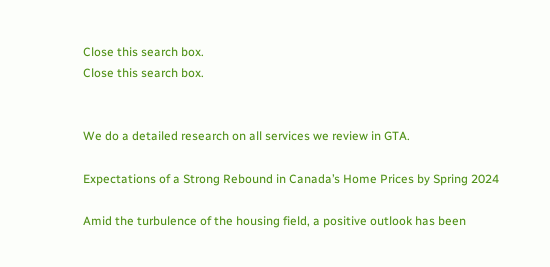Close this search box.
Close this search box.


We do a detailed research on all services we review in GTA.

Expectations of a Strong Rebound in Canada’s Home Prices by Spring 2024

Amid the turbulence of the housing field, a positive outlook has been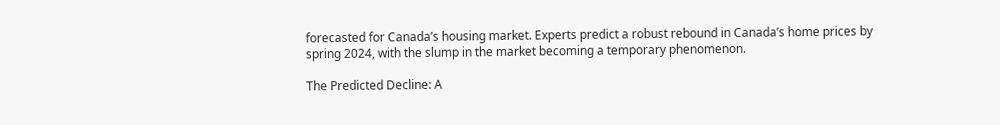forecasted for Canada’s housing market. Experts predict a robust rebound in Canada’s home prices by spring 2024, with the slump in the market becoming a temporary phenomenon.

The Predicted Decline: A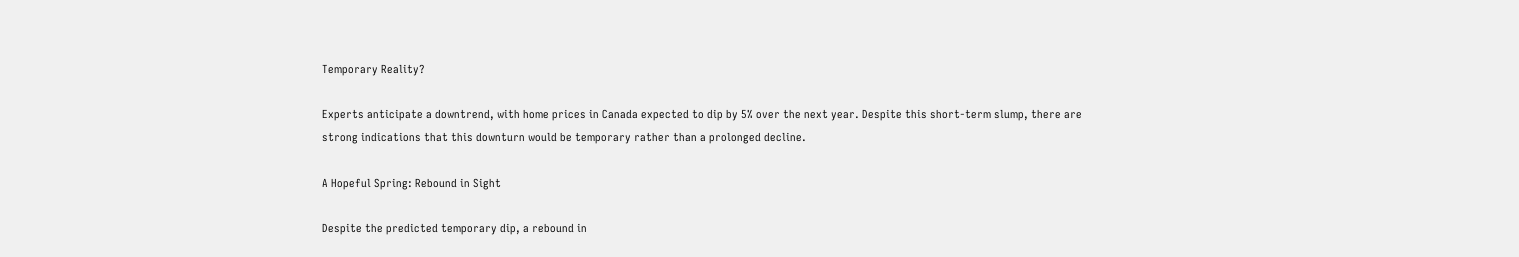Temporary Reality?

Experts anticipate a downtrend, with home prices in Canada expected to dip by 5% over the next year. Despite this short-term slump, there are strong indications that this downturn would be temporary rather than a prolonged decline.

A Hopeful Spring: Rebound in Sight

Despite the predicted temporary dip, a rebound in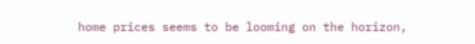home prices seems to be looming on the horizon,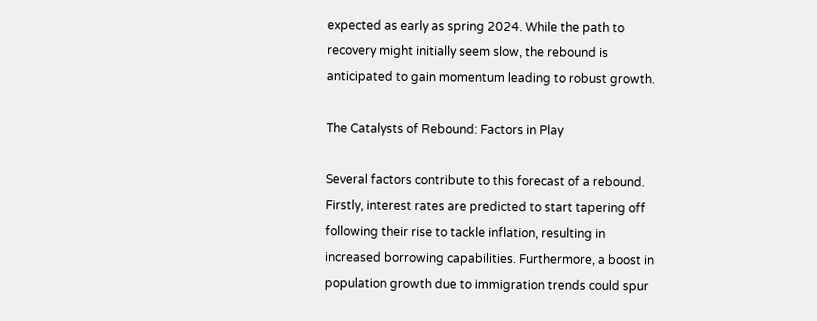expected as early as spring 2024. While the path to recovery might initially seem slow, the rebound is anticipated to gain momentum leading to robust growth.

The Catalysts of Rebound: Factors in Play

Several factors contribute to this forecast of a rebound. Firstly, interest rates are predicted to start tapering off following their rise to tackle inflation, resulting in increased borrowing capabilities. Furthermore, a boost in population growth due to immigration trends could spur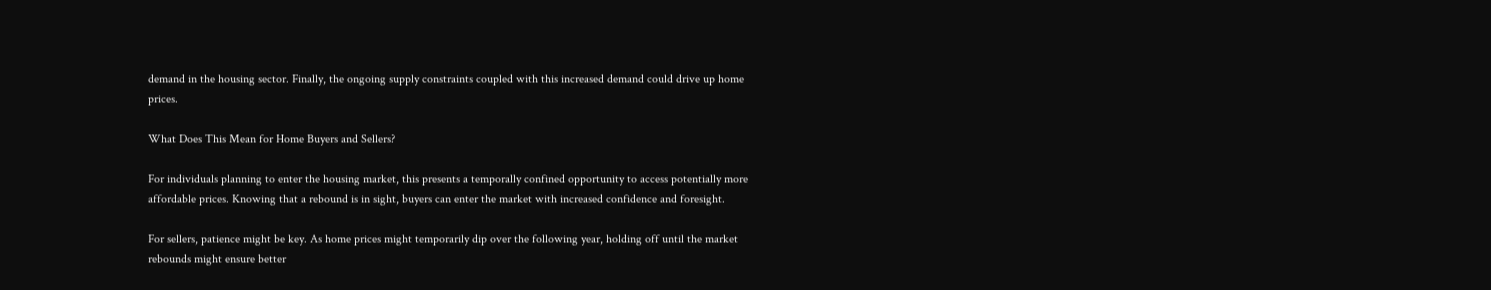demand in the housing sector. Finally, the ongoing supply constraints coupled with this increased demand could drive up home prices.

What Does This Mean for Home Buyers and Sellers?

For individuals planning to enter the housing market, this presents a temporally confined opportunity to access potentially more affordable prices. Knowing that a rebound is in sight, buyers can enter the market with increased confidence and foresight.

For sellers, patience might be key. As home prices might temporarily dip over the following year, holding off until the market rebounds might ensure better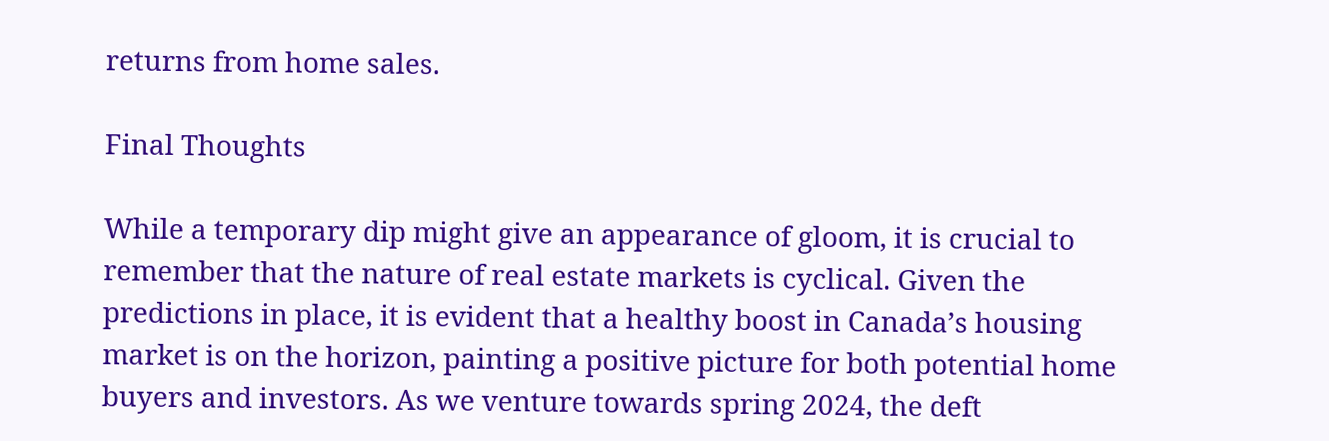returns from home sales.

Final Thoughts

While a temporary dip might give an appearance of gloom, it is crucial to remember that the nature of real estate markets is cyclical. Given the predictions in place, it is evident that a healthy boost in Canada’s housing market is on the horizon, painting a positive picture for both potential home buyers and investors. As we venture towards spring 2024, the deft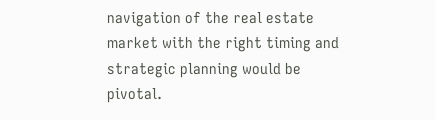navigation of the real estate market with the right timing and strategic planning would be pivotal.